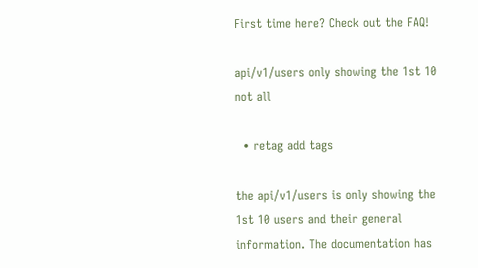First time here? Check out the FAQ!

api/v1/users only showing the 1st 10 not all

  • retag add tags

the api/v1/users is only showing the 1st 10 users and their general information. The documentation has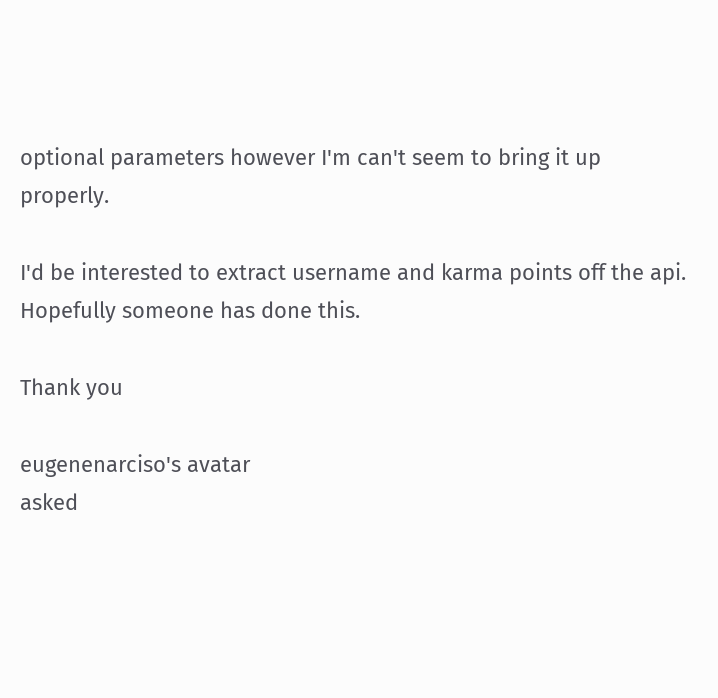optional parameters however I'm can't seem to bring it up properly.

I'd be interested to extract username and karma points off the api. Hopefully someone has done this.

Thank you

eugenenarciso's avatar
asked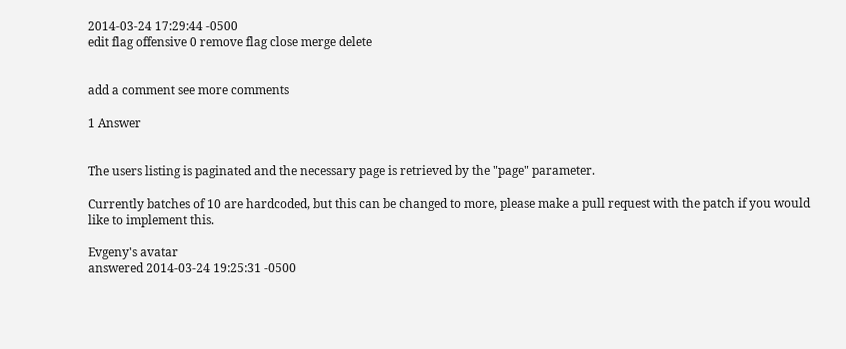2014-03-24 17:29:44 -0500
edit flag offensive 0 remove flag close merge delete


add a comment see more comments

1 Answer


The users listing is paginated and the necessary page is retrieved by the "page" parameter.

Currently batches of 10 are hardcoded, but this can be changed to more, please make a pull request with the patch if you would like to implement this.

Evgeny's avatar
answered 2014-03-24 19:25:31 -0500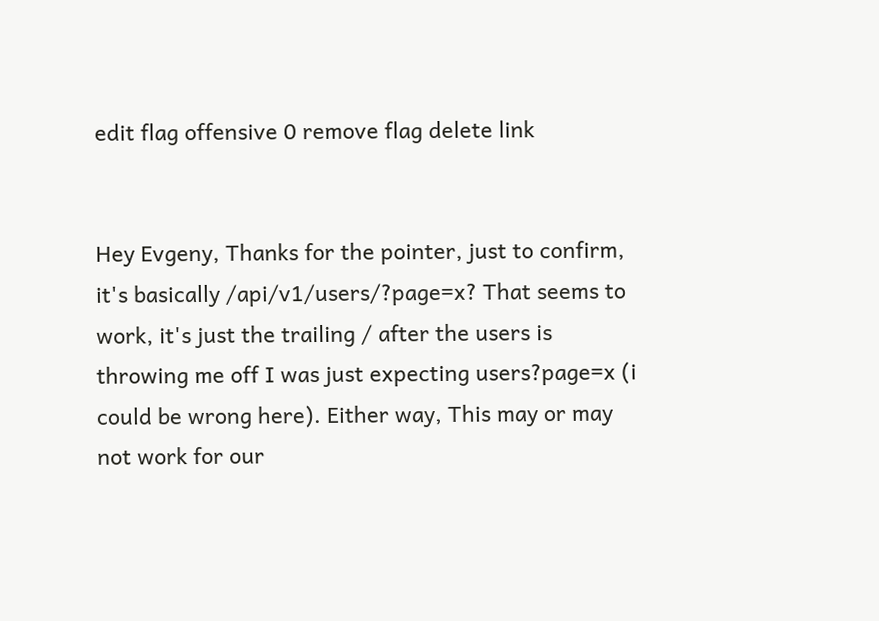edit flag offensive 0 remove flag delete link


Hey Evgeny, Thanks for the pointer, just to confirm, it's basically /api/v1/users/?page=x? That seems to work, it's just the trailing / after the users is throwing me off I was just expecting users?page=x (i could be wrong here). Either way, This may or may not work for our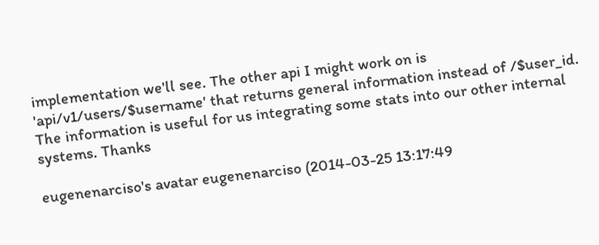implementation we'll see. The other api I might work on is 'api/v1/users/$username' that returns general information instead of /$user_id. The information is useful for us integrating some stats into our other internal systems. Thanks

eugenenarciso's avatar eugenenarciso (2014-03-25 13:17:49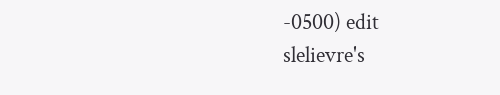-0500) edit
slelievre's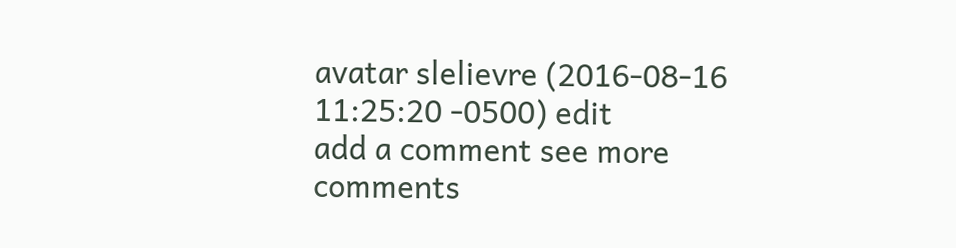avatar slelievre (2016-08-16 11:25:20 -0500) edit
add a comment see more comments